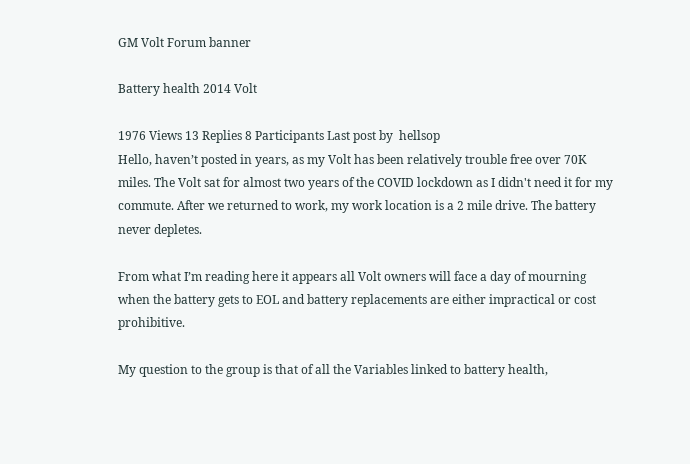GM Volt Forum banner

Battery health 2014 Volt

1976 Views 13 Replies 8 Participants Last post by  hellsop
Hello, haven’t posted in years, as my Volt has been relatively trouble free over 70K miles. The Volt sat for almost two years of the COVID lockdown as I didn't need it for my commute. After we returned to work, my work location is a 2 mile drive. The battery never depletes.

From what I’m reading here it appears all Volt owners will face a day of mourning when the battery gets to EOL and battery replacements are either impractical or cost prohibitive.

My question to the group is that of all the Variables linked to battery health,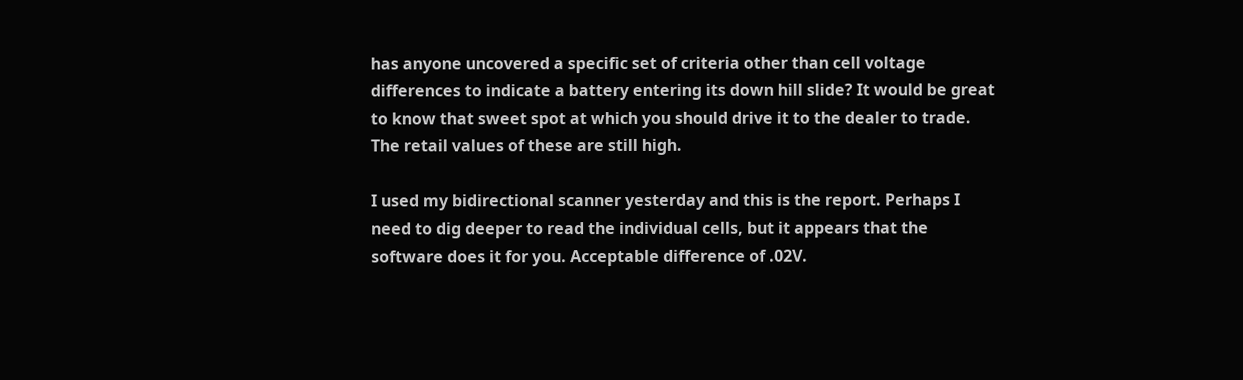has anyone uncovered a specific set of criteria other than cell voltage differences to indicate a battery entering its down hill slide? It would be great to know that sweet spot at which you should drive it to the dealer to trade. The retail values of these are still high.

I used my bidirectional scanner yesterday and this is the report. Perhaps I need to dig deeper to read the individual cells, but it appears that the software does it for you. Acceptable difference of .02V.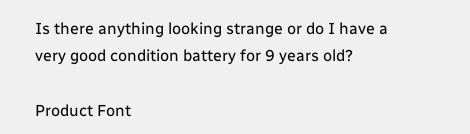Is there anything looking strange or do I have a very good condition battery for 9 years old?

Product Font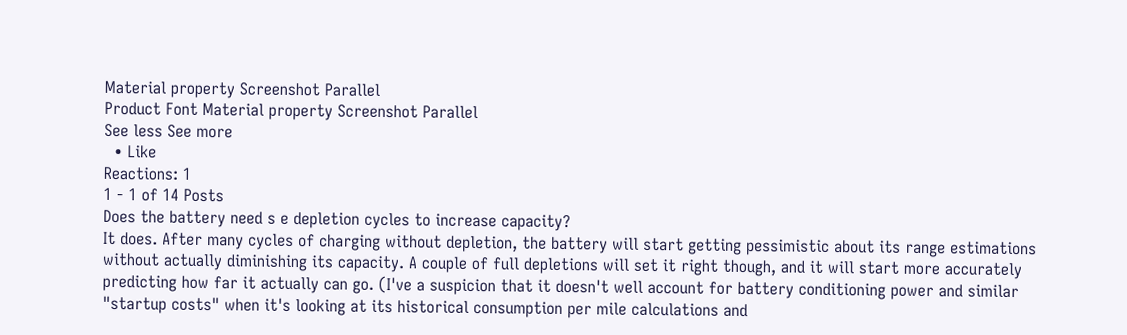Material property Screenshot Parallel
Product Font Material property Screenshot Parallel
See less See more
  • Like
Reactions: 1
1 - 1 of 14 Posts
Does the battery need s e depletion cycles to increase capacity?
It does. After many cycles of charging without depletion, the battery will start getting pessimistic about its range estimations without actually diminishing its capacity. A couple of full depletions will set it right though, and it will start more accurately predicting how far it actually can go. (I've a suspicion that it doesn't well account for battery conditioning power and similar "startup costs" when it's looking at its historical consumption per mile calculations and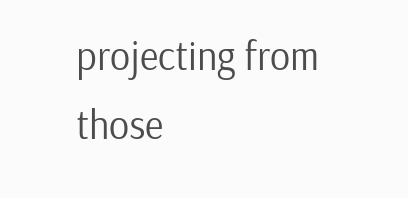projecting from those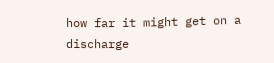how far it might get on a discharge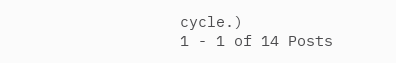cycle.)
1 - 1 of 14 Posts